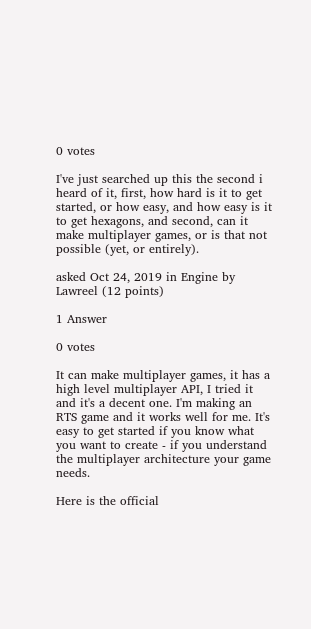0 votes

I've just searched up this the second i heard of it, first, how hard is it to get started, or how easy, and how easy is it to get hexagons, and second, can it make multiplayer games, or is that not possible (yet, or entirely).

asked Oct 24, 2019 in Engine by Lawreel (12 points)

1 Answer

0 votes

It can make multiplayer games, it has a high level multiplayer API, I tried it and it's a decent one. I'm making an RTS game and it works well for me. It's easy to get started if you know what you want to create - if you understand the multiplayer architecture your game needs.

Here is the official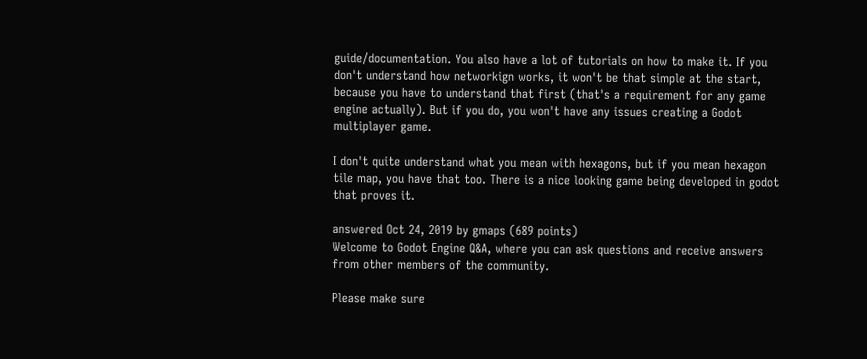guide/documentation. You also have a lot of tutorials on how to make it. If you don't understand how networkign works, it won't be that simple at the start, because you have to understand that first (that's a requirement for any game engine actually). But if you do, you won't have any issues creating a Godot multiplayer game.

I don't quite understand what you mean with hexagons, but if you mean hexagon tile map, you have that too. There is a nice looking game being developed in godot that proves it.

answered Oct 24, 2019 by gmaps (689 points)
Welcome to Godot Engine Q&A, where you can ask questions and receive answers from other members of the community.

Please make sure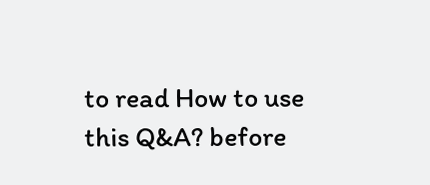to read How to use this Q&A? before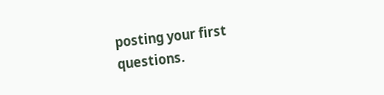posting your first questions.